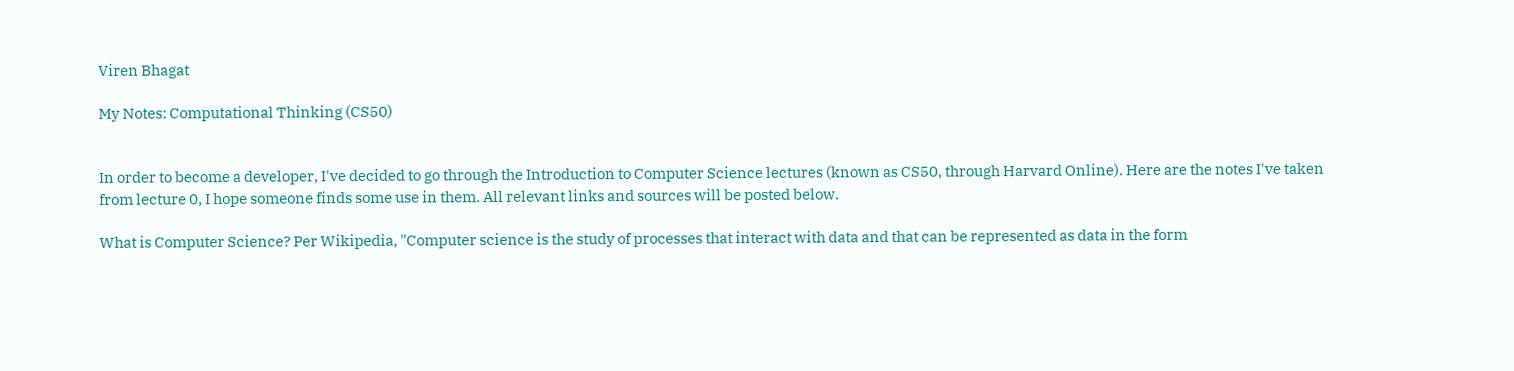Viren Bhagat

My Notes: Computational Thinking (CS50)


In order to become a developer, I've decided to go through the Introduction to Computer Science lectures (known as CS50, through Harvard Online). Here are the notes I've taken from lecture 0, I hope someone finds some use in them. All relevant links and sources will be posted below.

What is Computer Science? Per Wikipedia, "Computer science is the study of processes that interact with data and that can be represented as data in the form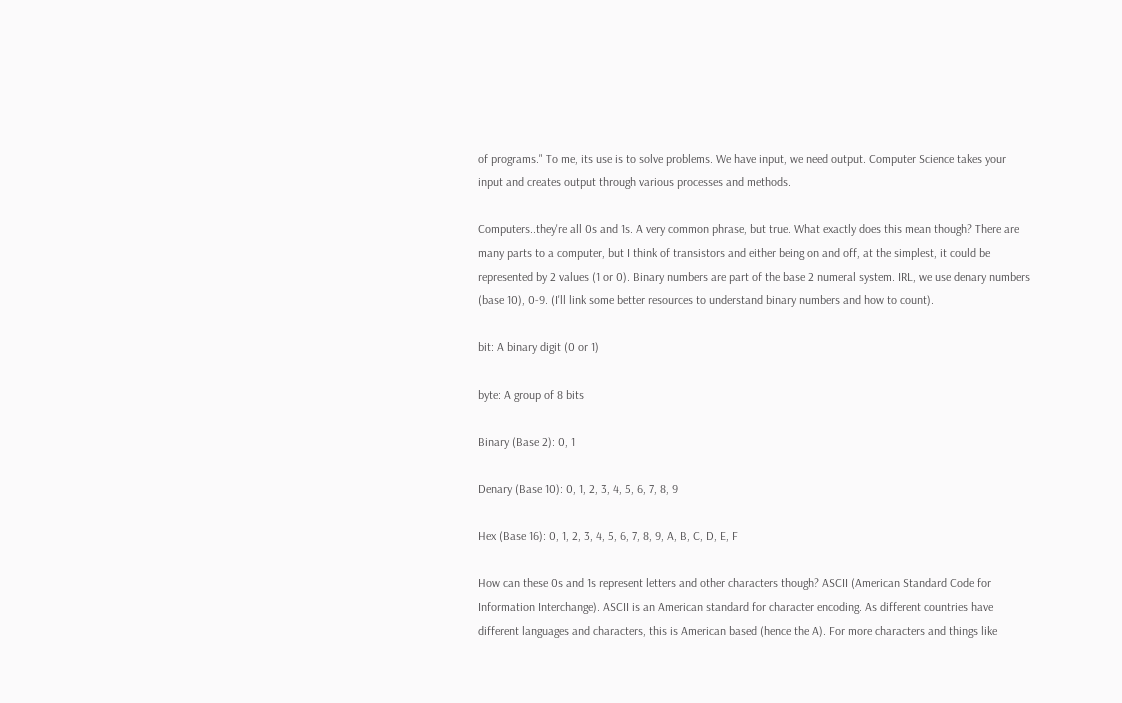of programs." To me, its use is to solve problems. We have input, we need output. Computer Science takes your input and creates output through various processes and methods.

Computers..they're all 0s and 1s. A very common phrase, but true. What exactly does this mean though? There are many parts to a computer, but I think of transistors and either being on and off, at the simplest, it could be represented by 2 values (1 or 0). Binary numbers are part of the base 2 numeral system. IRL, we use denary numbers (base 10), 0-9. (I'll link some better resources to understand binary numbers and how to count).

bit: A binary digit (0 or 1)

byte: A group of 8 bits

Binary (Base 2): 0, 1

Denary (Base 10): 0, 1, 2, 3, 4, 5, 6, 7, 8, 9

Hex (Base 16): 0, 1, 2, 3, 4, 5, 6, 7, 8, 9, A, B, C, D, E, F

How can these 0s and 1s represent letters and other characters though? ASCII (American Standard Code for Information Interchange). ASCII is an American standard for character encoding. As different countries have different languages and characters, this is American based (hence the A). For more characters and things like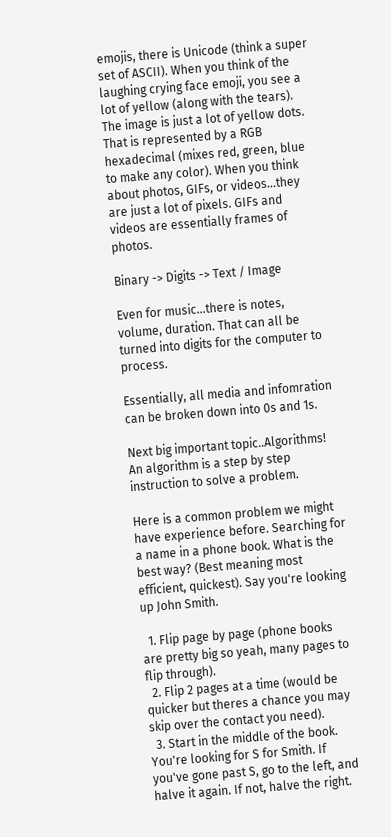emojis, there is Unicode (think a super set of ASCII). When you think of the laughing crying face emoji, you see a lot of yellow (along with the tears). The image is just a lot of yellow dots. That is represented by a RGB hexadecimal (mixes red, green, blue to make any color). When you think about photos, GIFs, or videos...they are just a lot of pixels. GIFs and videos are essentially frames of photos.

Binary -> Digits -> Text / Image

Even for music...there is notes, volume, duration. That can all be turned into digits for the computer to process.

Essentially, all media and infomration can be broken down into 0s and 1s.

Next big important topic..Algorithms! An algorithm is a step by step instruction to solve a problem.

Here is a common problem we might have experience before. Searching for a name in a phone book. What is the best way? (Best meaning most efficient, quickest). Say you're looking up John Smith.

  1. Flip page by page (phone books are pretty big so yeah, many pages to flip through).
  2. Flip 2 pages at a time (would be quicker but theres a chance you may skip over the contact you need).
  3. Start in the middle of the book. You're looking for S for Smith. If you've gone past S, go to the left, and halve it again. If not, halve the right.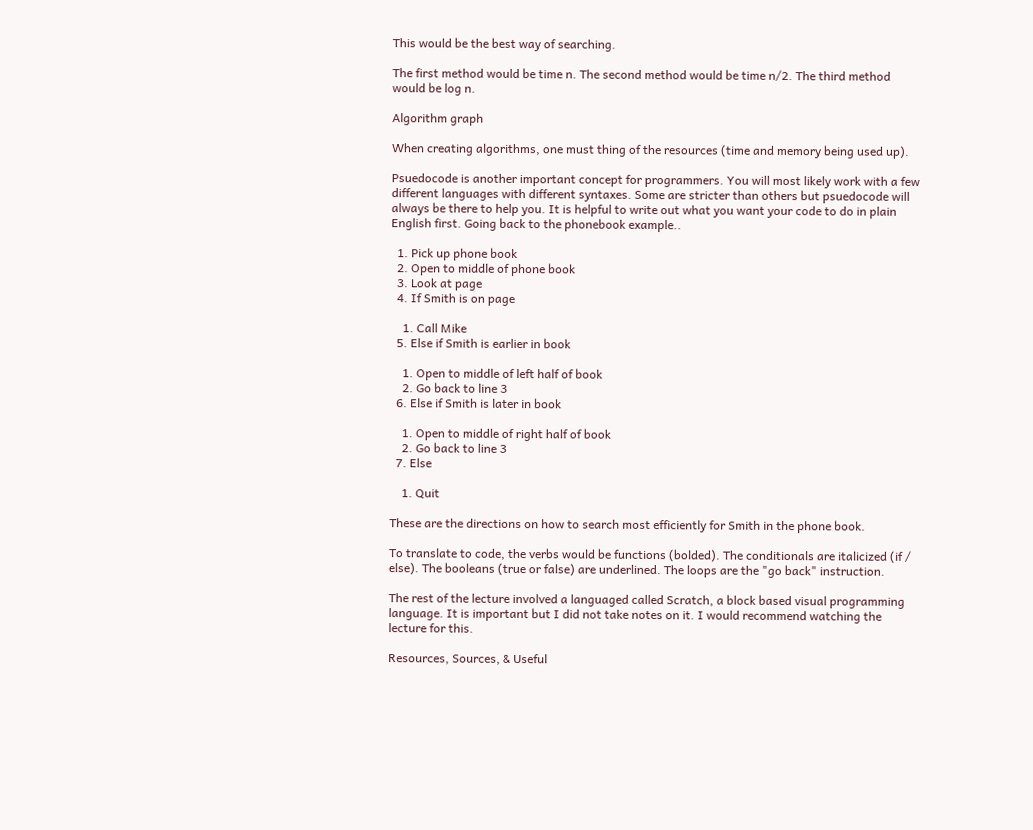This would be the best way of searching.

The first method would be time n. The second method would be time n/2. The third method would be log n.

Algorithm graph

When creating algorithms, one must thing of the resources (time and memory being used up).

Psuedocode is another important concept for programmers. You will most likely work with a few different languages with different syntaxes. Some are stricter than others but psuedocode will always be there to help you. It is helpful to write out what you want your code to do in plain English first. Going back to the phonebook example..

  1. Pick up phone book
  2. Open to middle of phone book
  3. Look at page
  4. If Smith is on page

    1. Call Mike
  5. Else if Smith is earlier in book

    1. Open to middle of left half of book
    2. Go back to line 3
  6. Else if Smith is later in book

    1. Open to middle of right half of book
    2. Go back to line 3
  7. Else

    1. Quit

These are the directions on how to search most efficiently for Smith in the phone book.

To translate to code, the verbs would be functions (bolded). The conditionals are italicized (if / else). The booleans (true or false) are underlined. The loops are the "go back" instruction.

The rest of the lecture involved a languaged called Scratch, a block based visual programming language. It is important but I did not take notes on it. I would recommend watching the lecture for this.

Resources, Sources, & Useful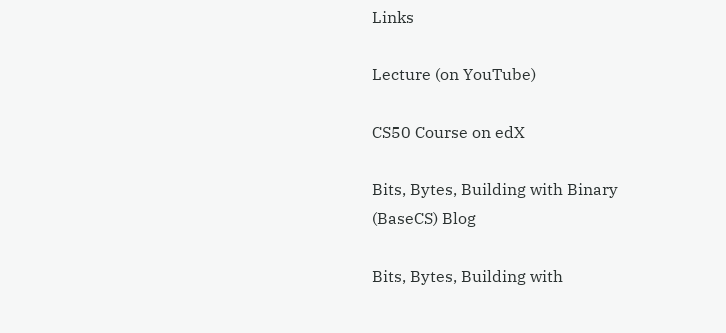Links

Lecture (on YouTube)

CS50 Course on edX

Bits, Bytes, Building with Binary (BaseCS) Blog

Bits, Bytes, Building with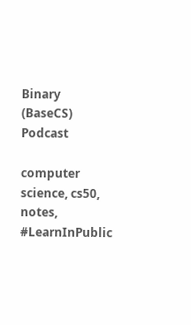Binary (BaseCS) Podcast

computer science, cs50, notes, #LearnInPublic